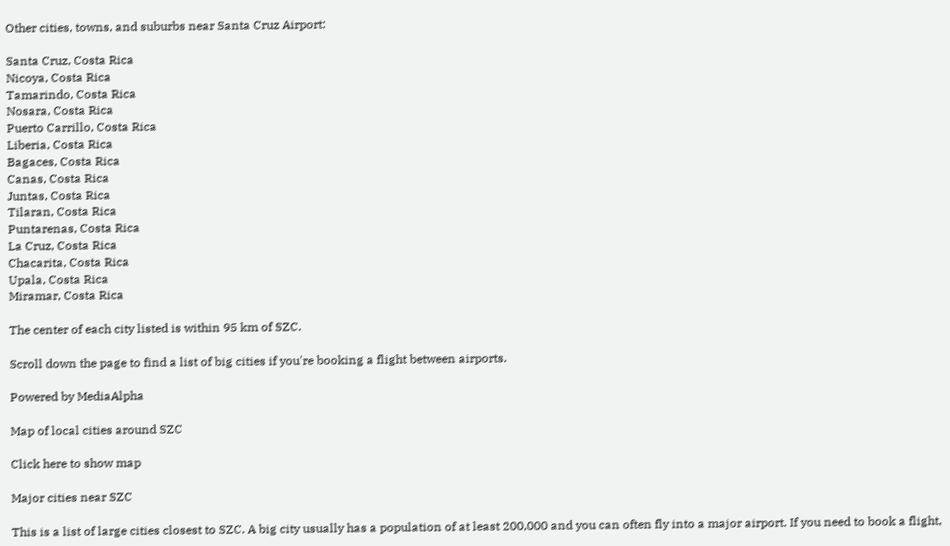Other cities, towns, and suburbs near Santa Cruz Airport:

Santa Cruz, Costa Rica
Nicoya, Costa Rica
Tamarindo, Costa Rica
Nosara, Costa Rica
Puerto Carrillo, Costa Rica
Liberia, Costa Rica
Bagaces, Costa Rica
Canas, Costa Rica
Juntas, Costa Rica
Tilaran, Costa Rica
Puntarenas, Costa Rica
La Cruz, Costa Rica
Chacarita, Costa Rica
Upala, Costa Rica
Miramar, Costa Rica

The center of each city listed is within 95 km of SZC.

Scroll down the page to find a list of big cities if you're booking a flight between airports.

Powered by MediaAlpha

Map of local cities around SZC

Click here to show map

Major cities near SZC

This is a list of large cities closest to SZC. A big city usually has a population of at least 200,000 and you can often fly into a major airport. If you need to book a flight,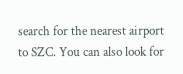search for the nearest airport to SZC. You can also look for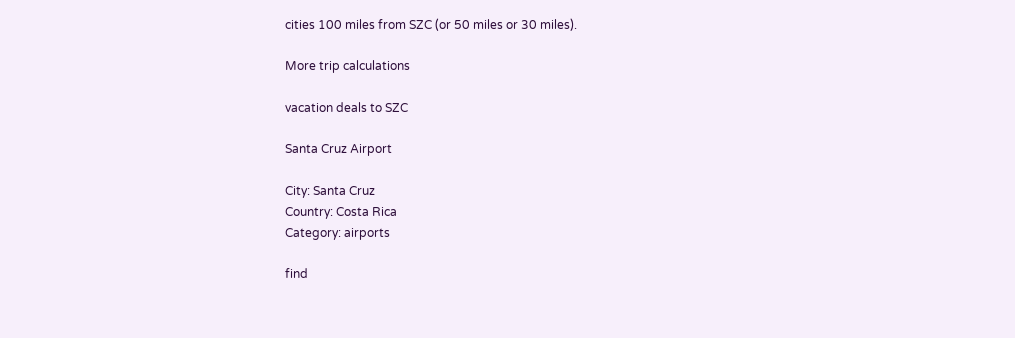cities 100 miles from SZC (or 50 miles or 30 miles).

More trip calculations

vacation deals to SZC

Santa Cruz Airport

City: Santa Cruz
Country: Costa Rica
Category: airports

find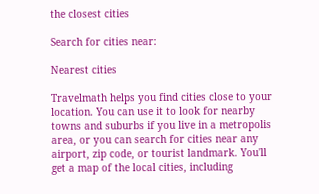the closest cities

Search for cities near:

Nearest cities

Travelmath helps you find cities close to your location. You can use it to look for nearby towns and suburbs if you live in a metropolis area, or you can search for cities near any airport, zip code, or tourist landmark. You'll get a map of the local cities, including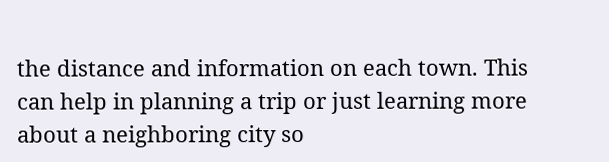the distance and information on each town. This can help in planning a trip or just learning more about a neighboring city so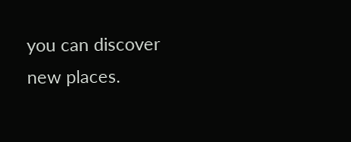you can discover new places.